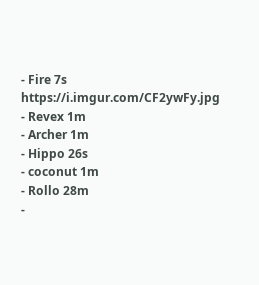- Fire 7s https://i.imgur.com/CF2ywFy.jpg
- Revex 1m
- Archer 1m
- Hippo 26s
- coconut 1m
- Rollo 28m
-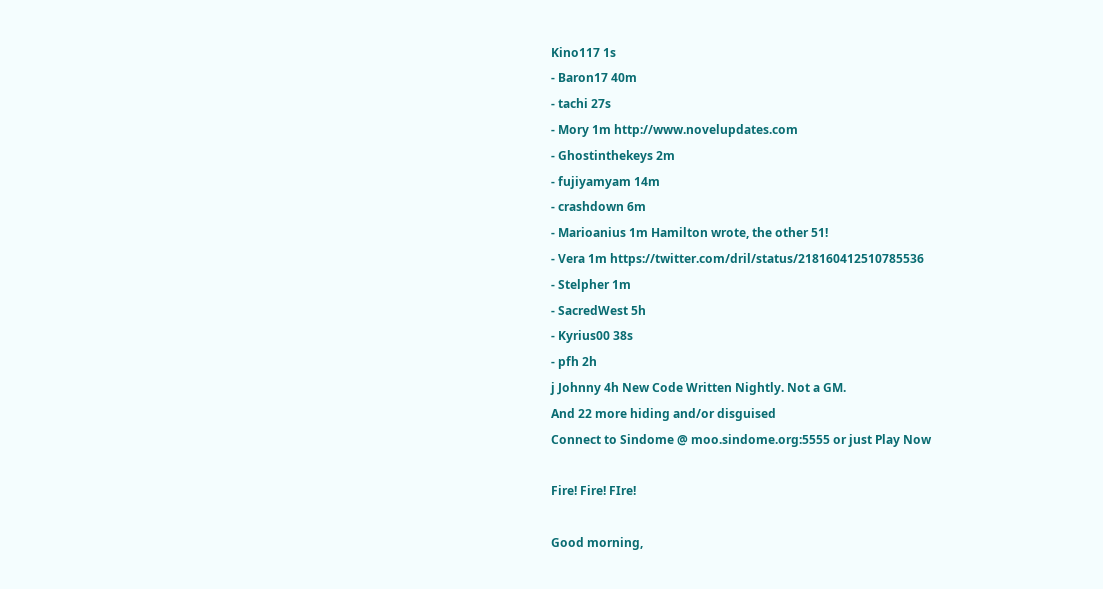Kino117 1s
- Baron17 40m
- tachi 27s
- Mory 1m http://www.novelupdates.com
- Ghostinthekeys 2m
- fujiyamyam 14m
- crashdown 6m
- Marioanius 1m Hamilton wrote, the other 51!
- Vera 1m https://twitter.com/dril/status/218160412510785536
- Stelpher 1m
- SacredWest 5h
- Kyrius00 38s
- pfh 2h
j Johnny 4h New Code Written Nightly. Not a GM.
And 22 more hiding and/or disguised
Connect to Sindome @ moo.sindome.org:5555 or just Play Now

Fire! Fire! FIre!

Good morning,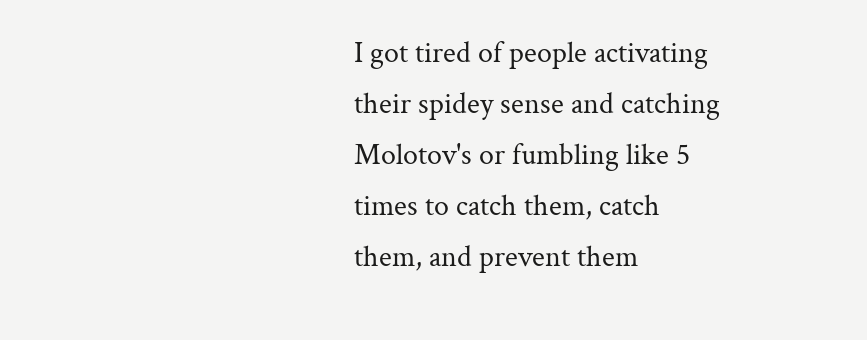I got tired of people activating their spidey sense and catching Molotov's or fumbling like 5 times to catch them, catch them, and prevent them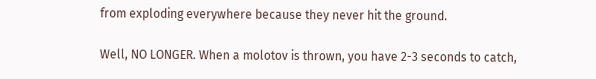from exploding everywhere because they never hit the ground.

Well, NO LONGER. When a molotov is thrown, you have 2-3 seconds to catch,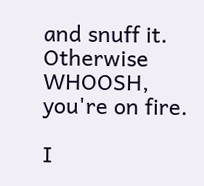and snuff it. Otherwise WHOOSH, you're on fire.

I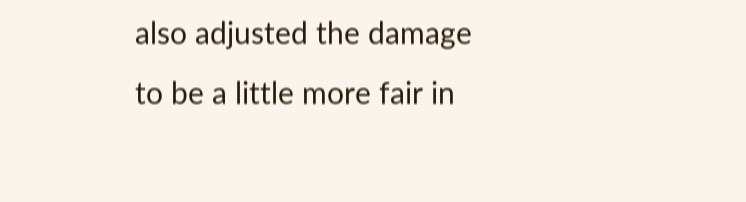also adjusted the damage to be a little more fair in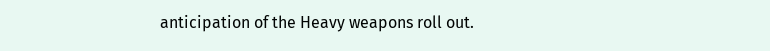anticipation of the Heavy weapons roll out.